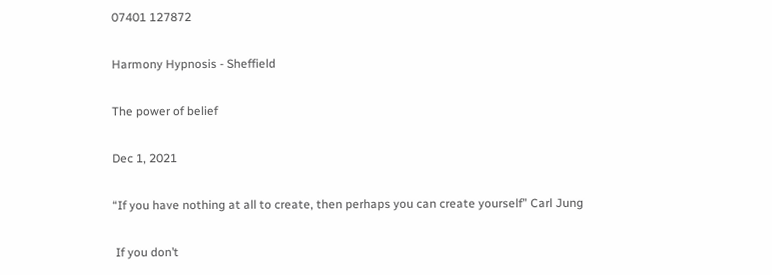07401 127872

Harmony Hypnosis - Sheffield

The power of belief

Dec 1, 2021

“If you have nothing at all to create, then perhaps you can create yourself” Carl Jung

 If you don’t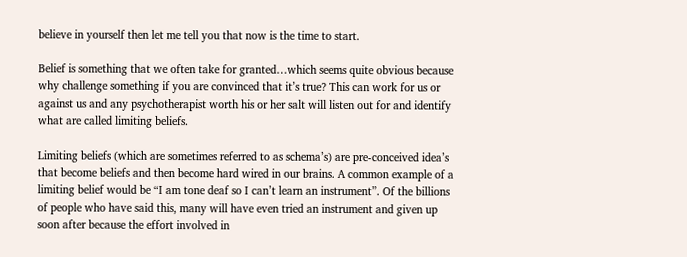believe in yourself then let me tell you that now is the time to start.

Belief is something that we often take for granted…which seems quite obvious because why challenge something if you are convinced that it’s true? This can work for us or against us and any psychotherapist worth his or her salt will listen out for and identify what are called limiting beliefs.

Limiting beliefs (which are sometimes referred to as schema’s) are pre-conceived idea’s that become beliefs and then become hard wired in our brains. A common example of a limiting belief would be “I am tone deaf so I can’t learn an instrument”. Of the billions of people who have said this, many will have even tried an instrument and given up soon after because the effort involved in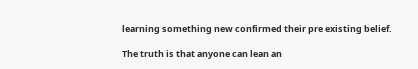learning something new confirmed their pre existing belief.

The truth is that anyone can lean an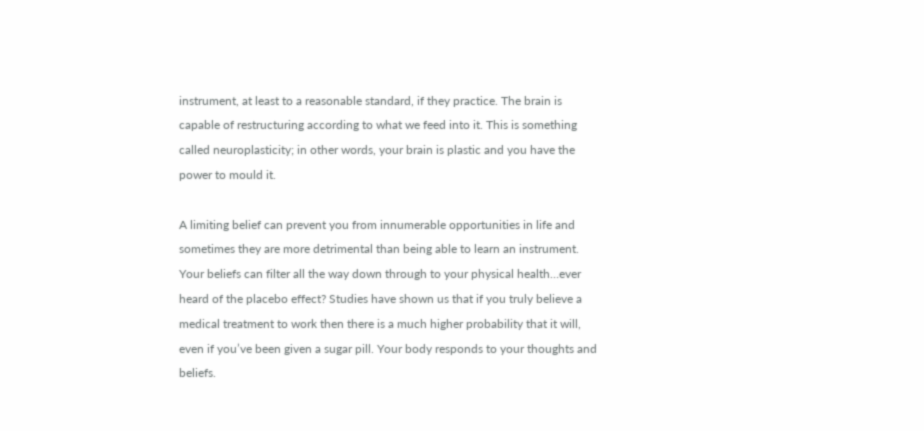instrument, at least to a reasonable standard, if they practice. The brain is capable of restructuring according to what we feed into it. This is something called neuroplasticity; in other words, your brain is plastic and you have the power to mould it.

A limiting belief can prevent you from innumerable opportunities in life and sometimes they are more detrimental than being able to learn an instrument. Your beliefs can filter all the way down through to your physical health…ever heard of the placebo effect? Studies have shown us that if you truly believe a medical treatment to work then there is a much higher probability that it will, even if you’ve been given a sugar pill. Your body responds to your thoughts and beliefs.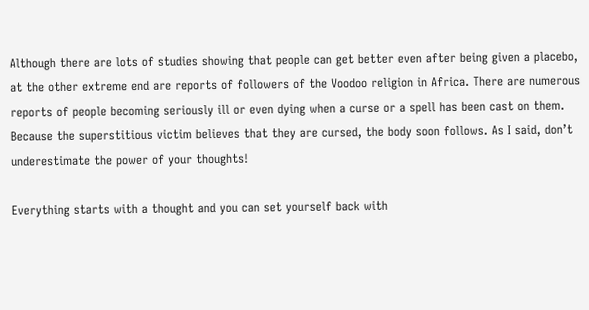Although there are lots of studies showing that people can get better even after being given a placebo, at the other extreme end are reports of followers of the Voodoo religion in Africa. There are numerous reports of people becoming seriously ill or even dying when a curse or a spell has been cast on them. Because the superstitious victim believes that they are cursed, the body soon follows. As I said, don’t underestimate the power of your thoughts!

Everything starts with a thought and you can set yourself back with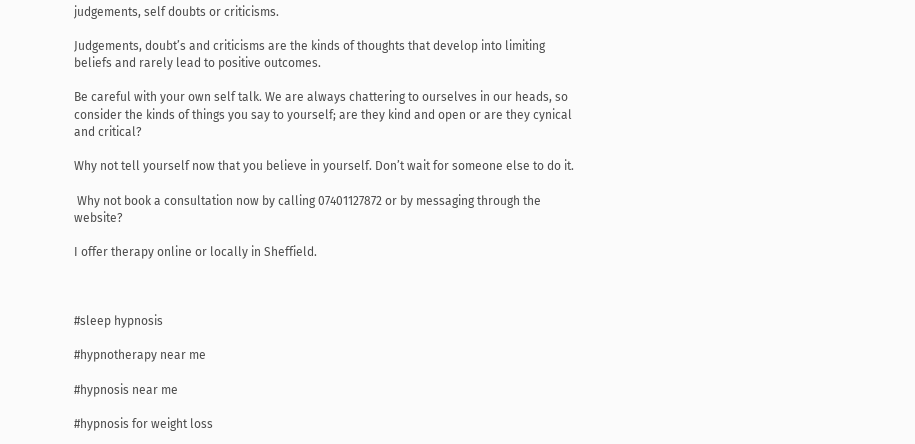judgements, self doubts or criticisms.

Judgements, doubt’s and criticisms are the kinds of thoughts that develop into limiting beliefs and rarely lead to positive outcomes.

Be careful with your own self talk. We are always chattering to ourselves in our heads, so consider the kinds of things you say to yourself; are they kind and open or are they cynical and critical?

Why not tell yourself now that you believe in yourself. Don’t wait for someone else to do it.

 Why not book a consultation now by calling 07401127872 or by messaging through the website?

I offer therapy online or locally in Sheffield.



#sleep hypnosis

#hypnotherapy near me

#hypnosis near me

#hypnosis for weight loss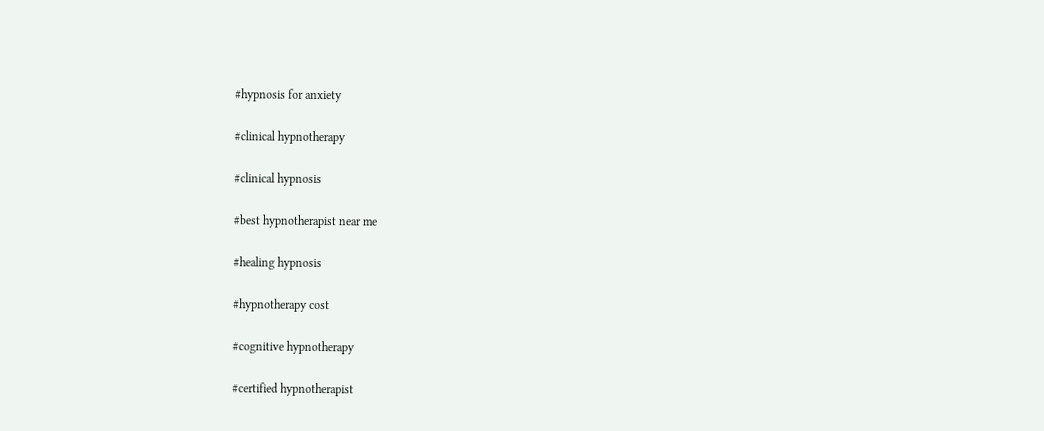#hypnosis for anxiety

#clinical hypnotherapy

#clinical hypnosis

#best hypnotherapist near me

#healing hypnosis

#hypnotherapy cost

#cognitive hypnotherapy

#certified hypnotherapist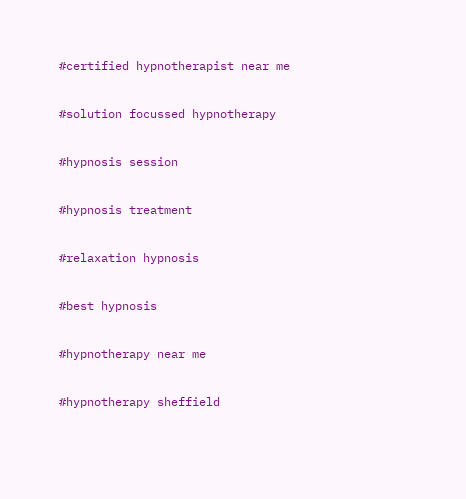#certified hypnotherapist near me

#solution focussed hypnotherapy

#hypnosis session

#hypnosis treatment

#relaxation hypnosis

#best hypnosis

#hypnotherapy near me

#hypnotherapy sheffield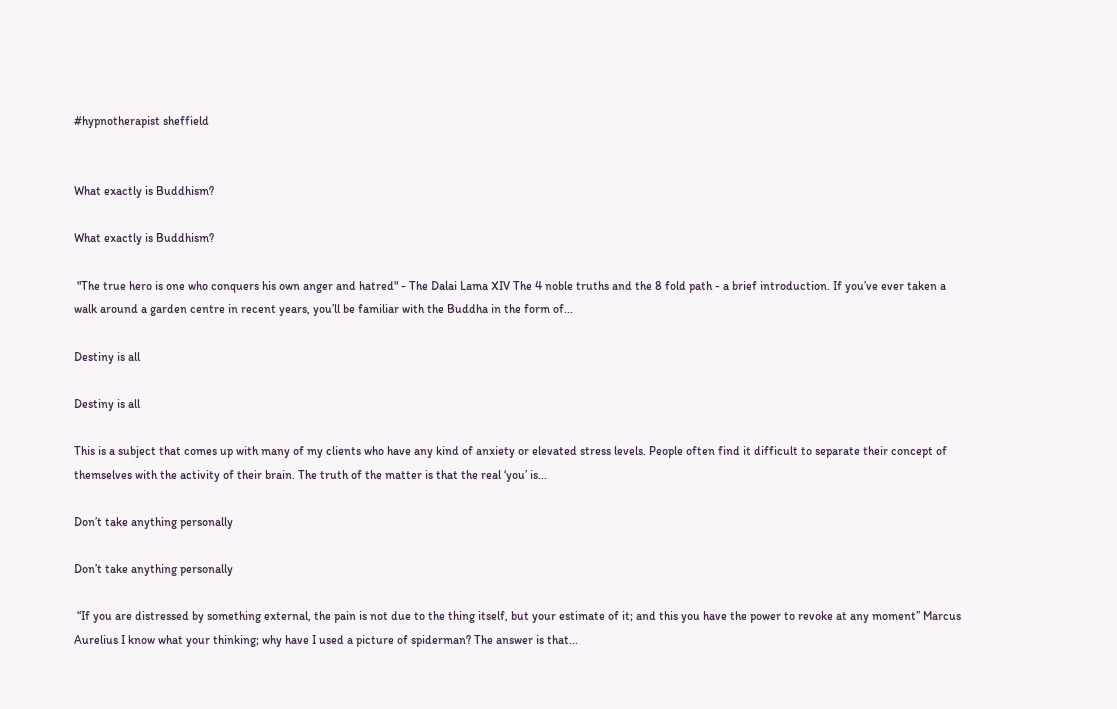#hypnotherapist sheffield


What exactly is Buddhism?

What exactly is Buddhism?

 "The true hero is one who conquers his own anger and hatred" - The Dalai Lama XIV The 4 noble truths and the 8 fold path - a brief introduction. If you’ve ever taken a walk around a garden centre in recent years, you’ll be familiar with the Buddha in the form of...

Destiny is all

Destiny is all

This is a subject that comes up with many of my clients who have any kind of anxiety or elevated stress levels. People often find it difficult to separate their concept of themselves with the activity of their brain. The truth of the matter is that the real ‘you’ is...

Don’t take anything personally

Don’t take anything personally

 “If you are distressed by something external, the pain is not due to the thing itself, but your estimate of it; and this you have the power to revoke at any moment” Marcus Aurelius I know what your thinking; why have I used a picture of spiderman? The answer is that...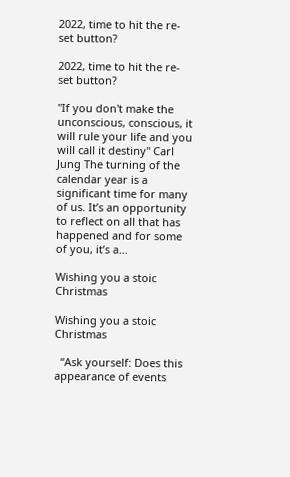2022, time to hit the re-set button?

2022, time to hit the re-set button?

"If you don't make the unconscious, conscious, it will rule your life and you will call it destiny" Carl Jung The turning of the calendar year is a significant time for many of us. It’s an opportunity to reflect on all that has happened and for some of you, it’s a...

Wishing you a stoic Christmas

Wishing you a stoic Christmas

  “Ask yourself: Does this appearance of events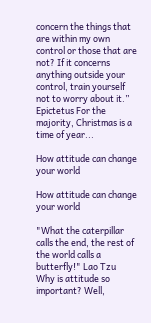concern the things that are within my own control or those that are not? If it concerns anything outside your control, train yourself not to worry about it.” Epictetus For the majority, Christmas is a time of year...

How attitude can change your world

How attitude can change your world

"What the caterpillar calls the end, the rest of the world calls a butterfly!" Lao Tzu  Why is attitude so important? Well,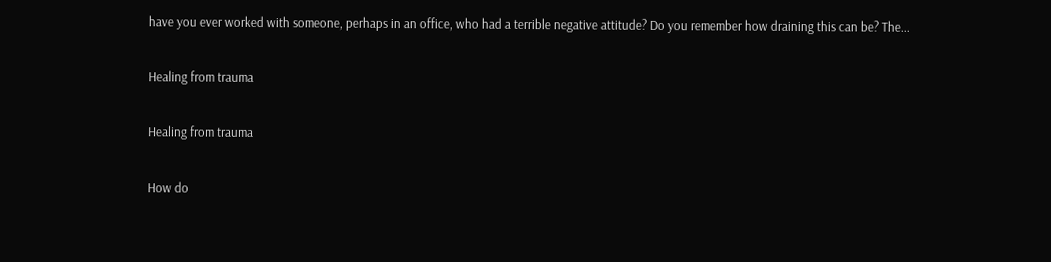have you ever worked with someone, perhaps in an office, who had a terrible negative attitude? Do you remember how draining this can be? The...

Healing from trauma

Healing from trauma

How do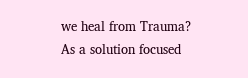we heal from Trauma? As a solution focused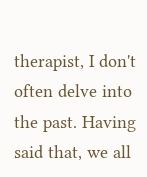therapist, I don't often delve into the past. Having said that, we all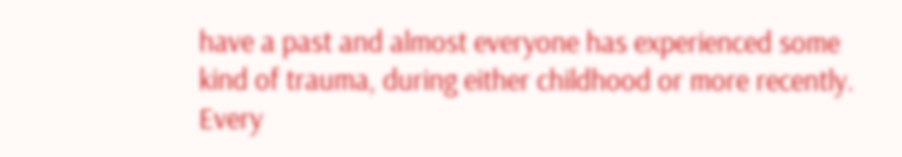have a past and almost everyone has experienced some kind of trauma, during either childhood or more recently. Every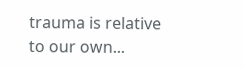trauma is relative to our own...